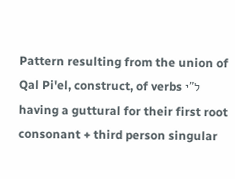Pattern resulting from the union of Qal Pi'el, construct, of verbs ל"י having a guttural for their first root consonant + third person singular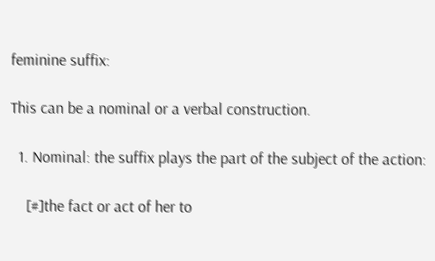feminine suffix:

This can be a nominal or a verbal construction.

  1. Nominal: the suffix plays the part of the subject of the action:

    [#]the fact or act of her to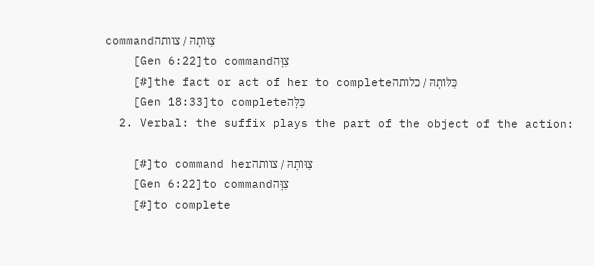commandצַוּוֹתָהּ / צוותה
    [Gen 6:22]to commandצִוָּה
    [#]the fact or act of her to completeכַּלּוֹתָהּ / כלותה
    [Gen 18:33]to completeכִּלָּה
  2. Verbal: the suffix plays the part of the object of the action:

    [#]to command herצַוּוֹתָהּ / צוותה
    [Gen 6:22]to commandצִוָּה
    [#]to complete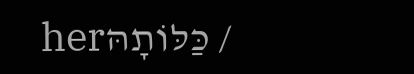herכַּלּוֹתָהּ /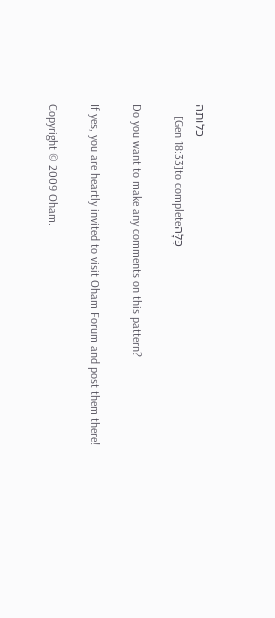כלותה
    [Gen 18:33]to completeכִּלָּה

Do you want to make any comments on this pattern?

If yes, you are heartly invited to visit Oham Forum and post them there!

Copyright © 2009 Oham.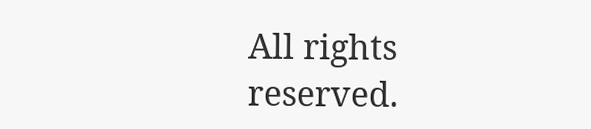All rights reserved.